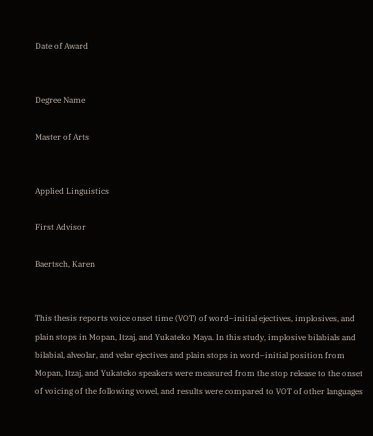Date of Award


Degree Name

Master of Arts


Applied Linguistics

First Advisor

Baertsch, Karen


This thesis reports voice onset time (VOT) of word–initial ejectives, implosives, and plain stops in Mopan, Itzaj, and Yukateko Maya. In this study, implosive bilabials and bilabial, alveolar, and velar ejectives and plain stops in word–initial position from Mopan, Itzaj, and Yukateko speakers were measured from the stop release to the onset of voicing of the following vowel, and results were compared to VOT of other languages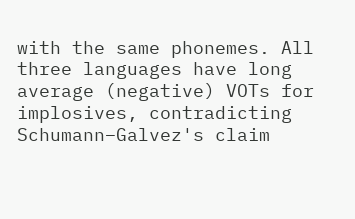with the same phonemes. All three languages have long average (negative) VOTs for implosives, contradicting Schumann–Galvez's claim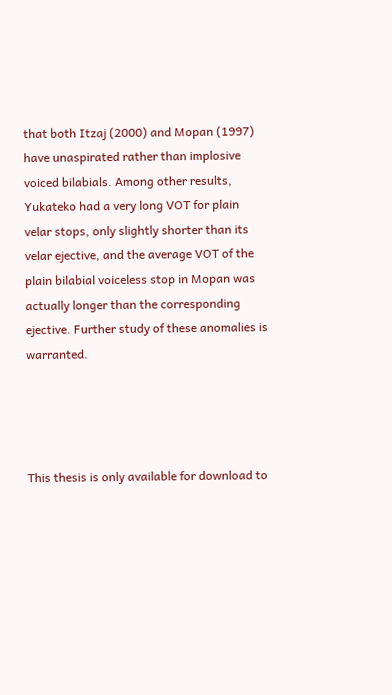that both Itzaj (2000) and Mopan (1997) have unaspirated rather than implosive voiced bilabials. Among other results, Yukateko had a very long VOT for plain velar stops, only slightly shorter than its velar ejective, and the average VOT of the plain bilabial voiceless stop in Mopan was actually longer than the corresponding ejective. Further study of these anomalies is warranted.




This thesis is only available for download to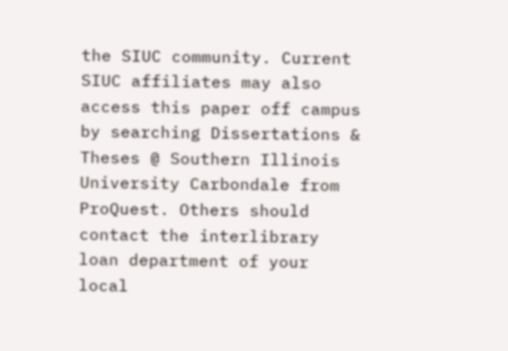the SIUC community. Current SIUC affiliates may also access this paper off campus by searching Dissertations & Theses @ Southern Illinois University Carbondale from ProQuest. Others should contact the interlibrary loan department of your local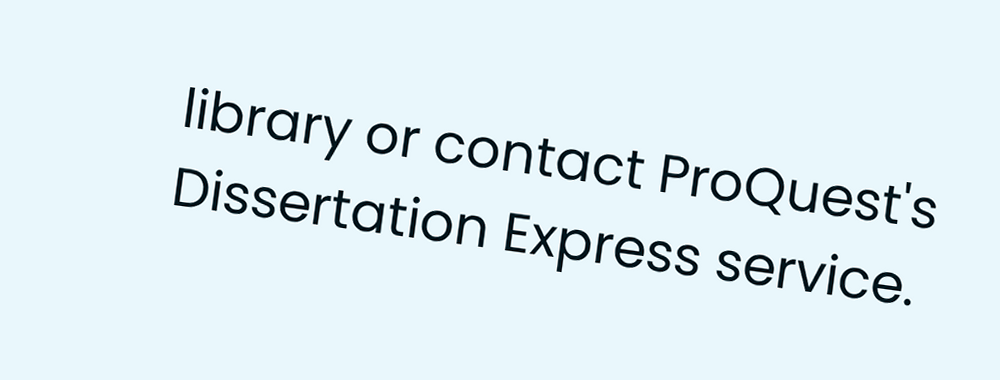library or contact ProQuest's Dissertation Express service.